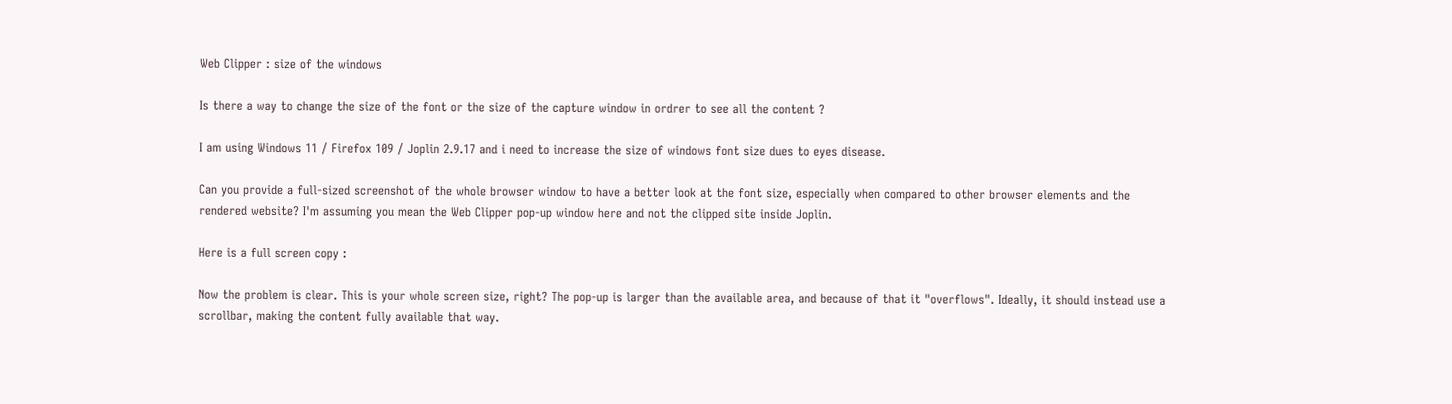Web Clipper : size of the windows

Is there a way to change the size of the font or the size of the capture window in ordrer to see all the content ?

I am using Windows 11 / Firefox 109 / Joplin 2.9.17 and i need to increase the size of windows font size dues to eyes disease.

Can you provide a full-sized screenshot of the whole browser window to have a better look at the font size, especially when compared to other browser elements and the rendered website? I'm assuming you mean the Web Clipper pop-up window here and not the clipped site inside Joplin.

Here is a full screen copy :

Now the problem is clear. This is your whole screen size, right? The pop-up is larger than the available area, and because of that it "overflows". Ideally, it should instead use a scrollbar, making the content fully available that way.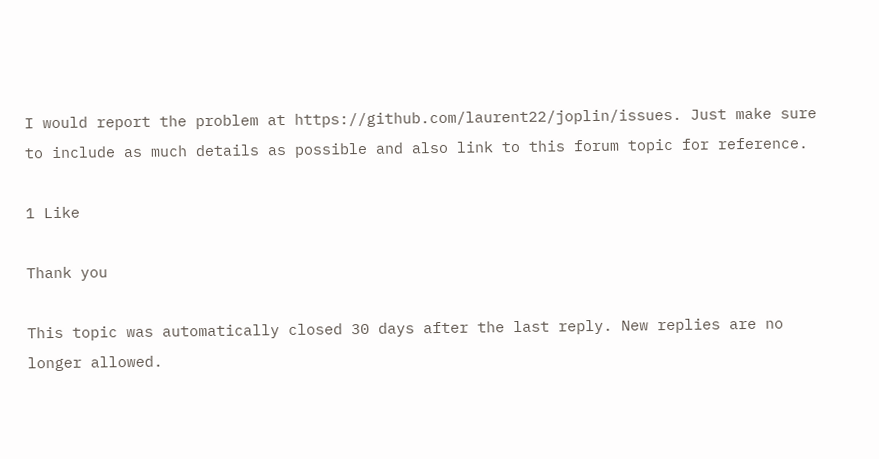I would report the problem at https://github.com/laurent22/joplin/issues. Just make sure to include as much details as possible and also link to this forum topic for reference.

1 Like

Thank you

This topic was automatically closed 30 days after the last reply. New replies are no longer allowed.